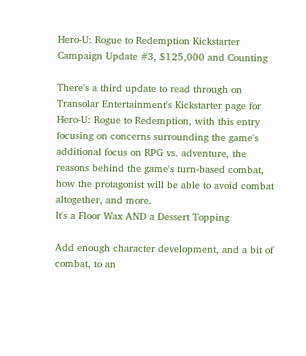Hero-U: Rogue to Redemption Kickstarter Campaign Update #3, $125,000 and Counting

There's a third update to read through on Transolar Entertainment's Kickstarter page for Hero-U: Rogue to Redemption, with this entry focusing on concerns surrounding the game's additional focus on RPG vs. adventure, the reasons behind the game's turn-based combat, how the protagonist will be able to avoid combat altogether, and more.
It's a Floor Wax AND a Dessert Topping

Add enough character development, and a bit of combat, to an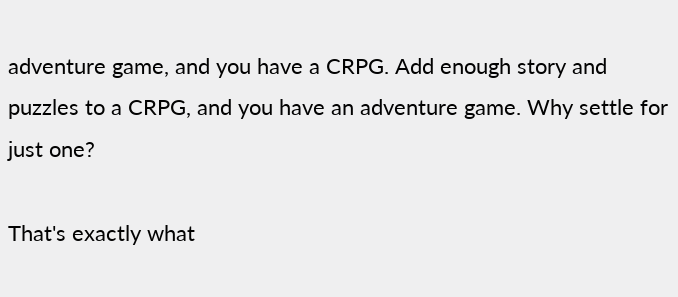adventure game, and you have a CRPG. Add enough story and puzzles to a CRPG, and you have an adventure game. Why settle for just one?

That's exactly what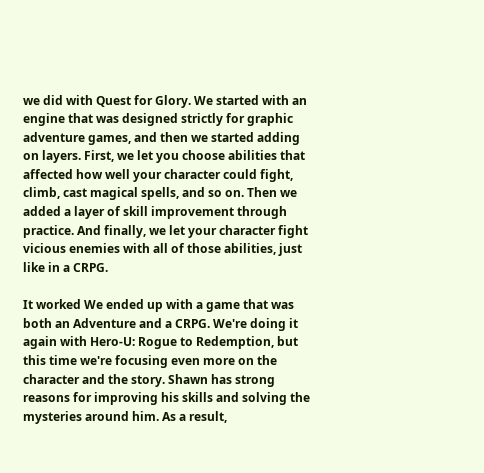we did with Quest for Glory. We started with an engine that was designed strictly for graphic adventure games, and then we started adding on layers. First, we let you choose abilities that affected how well your character could fight, climb, cast magical spells, and so on. Then we added a layer of skill improvement through practice. And finally, we let your character fight vicious enemies with all of those abilities, just like in a CRPG.

It worked We ended up with a game that was both an Adventure and a CRPG. We're doing it again with Hero-U: Rogue to Redemption, but this time we're focusing even more on the character and the story. Shawn has strong reasons for improving his skills and solving the mysteries around him. As a result,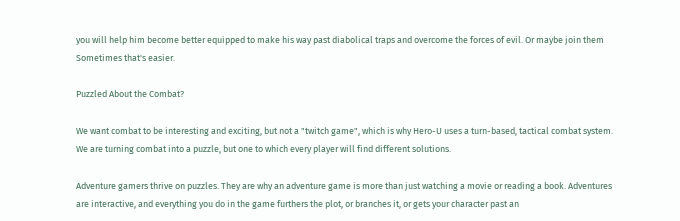you will help him become better equipped to make his way past diabolical traps and overcome the forces of evil. Or maybe join them Sometimes that's easier.

Puzzled About the Combat?

We want combat to be interesting and exciting, but not a "twitch game", which is why Hero-U uses a turn-based, tactical combat system. We are turning combat into a puzzle, but one to which every player will find different solutions.

Adventure gamers thrive on puzzles. They are why an adventure game is more than just watching a movie or reading a book. Adventures are interactive, and everything you do in the game furthers the plot, or branches it, or gets your character past an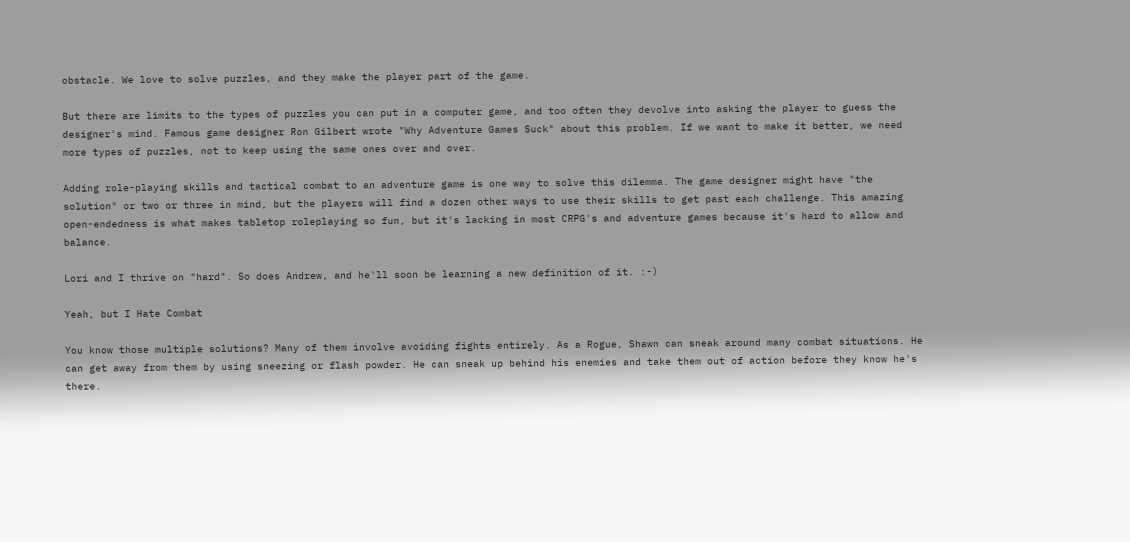obstacle. We love to solve puzzles, and they make the player part of the game.

But there are limits to the types of puzzles you can put in a computer game, and too often they devolve into asking the player to guess the designer's mind. Famous game designer Ron Gilbert wrote "Why Adventure Games Suck" about this problem. If we want to make it better, we need more types of puzzles, not to keep using the same ones over and over.

Adding role-playing skills and tactical combat to an adventure game is one way to solve this dilemma. The game designer might have "the solution" or two or three in mind, but the players will find a dozen other ways to use their skills to get past each challenge. This amazing open-endedness is what makes tabletop roleplaying so fun, but it's lacking in most CRPG's and adventure games because it's hard to allow and balance.

Lori and I thrive on "hard". So does Andrew, and he'll soon be learning a new definition of it. :-)

Yeah, but I Hate Combat

You know those multiple solutions? Many of them involve avoiding fights entirely. As a Rogue, Shawn can sneak around many combat situations. He can get away from them by using sneezing or flash powder. He can sneak up behind his enemies and take them out of action before they know he's there.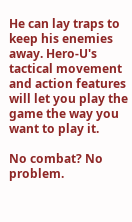He can lay traps to keep his enemies away. Hero-U's tactical movement and action features will let you play the game the way you want to play it.

No combat? No problem.